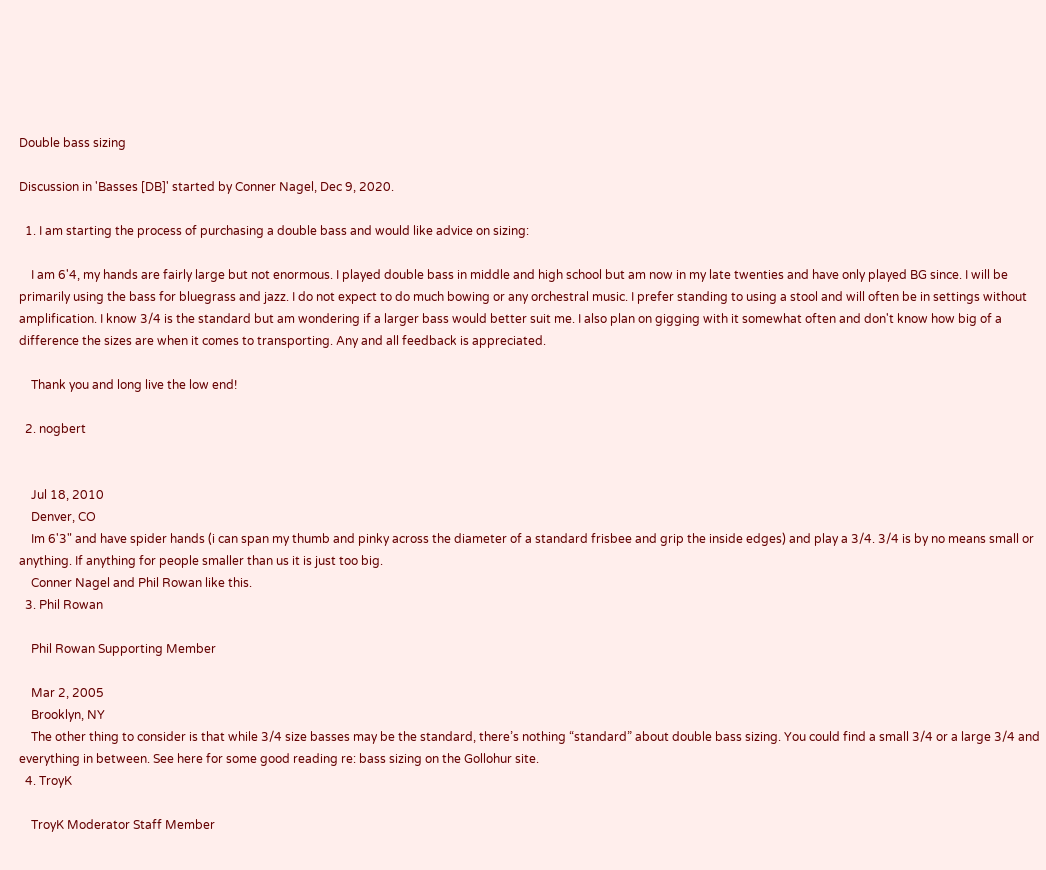Double bass sizing

Discussion in 'Basses [DB]' started by Conner Nagel, Dec 9, 2020.

  1. I am starting the process of purchasing a double bass and would like advice on sizing:

    I am 6'4, my hands are fairly large but not enormous. I played double bass in middle and high school but am now in my late twenties and have only played BG since. I will be primarily using the bass for bluegrass and jazz. I do not expect to do much bowing or any orchestral music. I prefer standing to using a stool and will often be in settings without amplification. I know 3/4 is the standard but am wondering if a larger bass would better suit me. I also plan on gigging with it somewhat often and don't know how big of a difference the sizes are when it comes to transporting. Any and all feedback is appreciated.

    Thank you and long live the low end!

  2. nogbert


    Jul 18, 2010
    Denver, CO
    Im 6'3" and have spider hands (i can span my thumb and pinky across the diameter of a standard frisbee and grip the inside edges) and play a 3/4. 3/4 is by no means small or anything. If anything for people smaller than us it is just too big.
    Conner Nagel and Phil Rowan like this.
  3. Phil Rowan

    Phil Rowan Supporting Member

    Mar 2, 2005
    Brooklyn, NY
    The other thing to consider is that while 3/4 size basses may be the standard, there’s nothing “standard” about double bass sizing. You could find a small 3/4 or a large 3/4 and everything in between. See here for some good reading re: bass sizing on the Gollohur site.
  4. TroyK

    TroyK Moderator Staff Member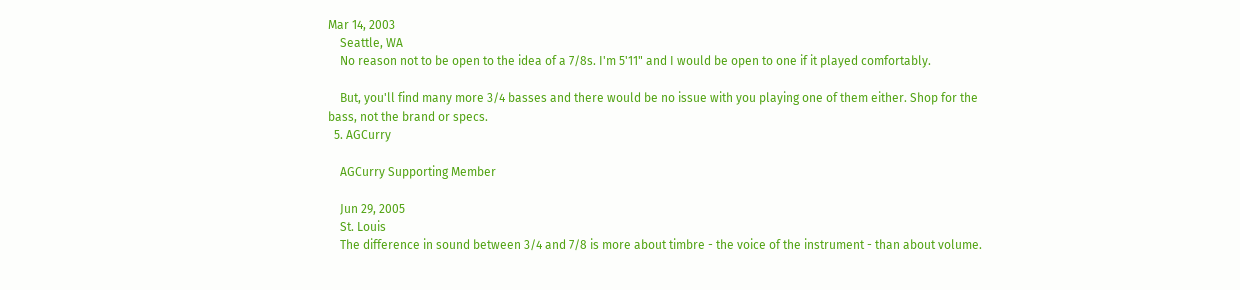Mar 14, 2003
    Seattle, WA
    No reason not to be open to the idea of a 7/8s. I'm 5'11" and I would be open to one if it played comfortably.

    But, you'll find many more 3/4 basses and there would be no issue with you playing one of them either. Shop for the bass, not the brand or specs.
  5. AGCurry

    AGCurry Supporting Member

    Jun 29, 2005
    St. Louis
    The difference in sound between 3/4 and 7/8 is more about timbre - the voice of the instrument - than about volume.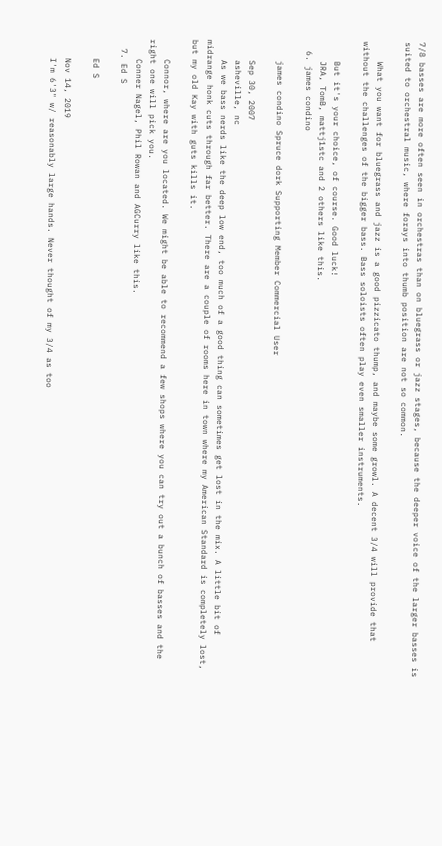7/8 basses are more often seen in orchestras than on bluegrass or jazz stages, because the deeper voice of the larger basses is suited to orchestral music, where forays into thumb position are not so common.

    What you want for bluegrass and jazz is a good pizzicato thump, and maybe some growl. A decent 3/4 will provide that without the challenges of the bigger bass. Bass soloists often play even smaller instruments.

    But it's your choice, of course. Good luck!
    JRA, TomB, mattj1stc and 2 others like this.
  6. james condino

    james condino Spruce dork Supporting Member Commercial User

    Sep 30, 2007
    asheville, nc
    As we bass nerds like the deep low end, too much of a good thing can sometimes get lost in the mix. A little bit of midrange honk cuts through far better. There are a couple of rooms here in town where my American Standard is completely lost, but my old Kay with guts kills it.

    Connor, where are you located. We might be able to recommend a few shops where you can try out a bunch of basses and the right one will pick you.
    Conner Nagel, Phil Rowan and AGCurry like this.
  7. Ed S

    Ed S

    Nov 14, 2019
    I'm 6'3" w/ reasonably large hands. Never thought of my 3/4 as too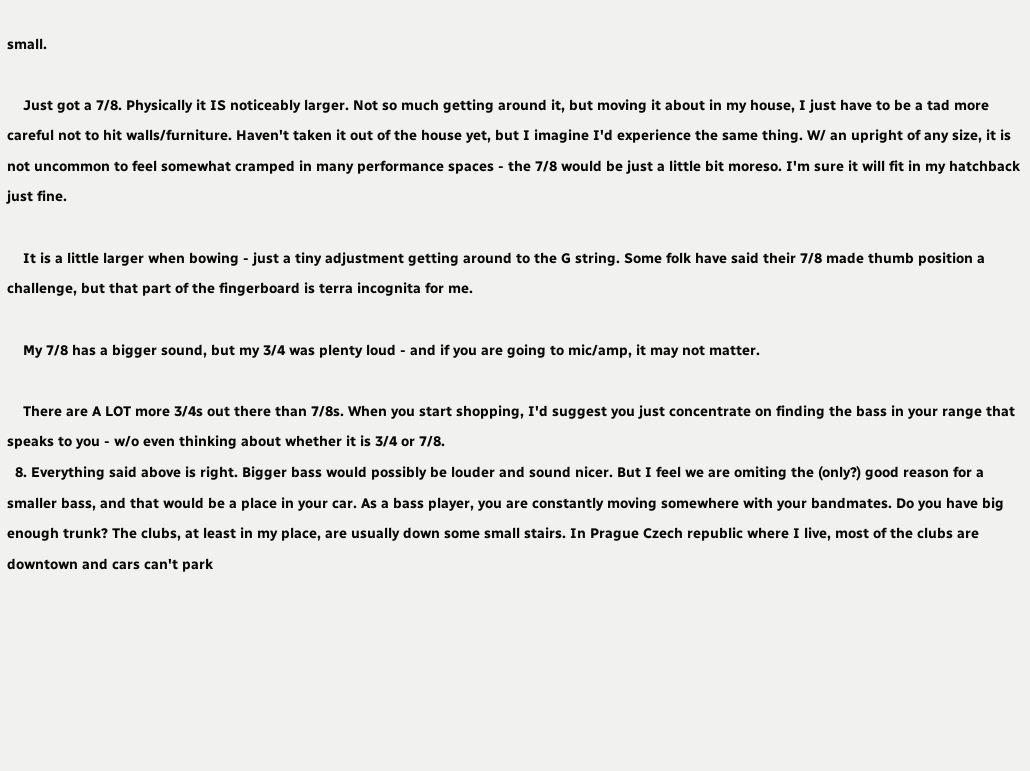small.

    Just got a 7/8. Physically it IS noticeably larger. Not so much getting around it, but moving it about in my house, I just have to be a tad more careful not to hit walls/furniture. Haven't taken it out of the house yet, but I imagine I'd experience the same thing. W/ an upright of any size, it is not uncommon to feel somewhat cramped in many performance spaces - the 7/8 would be just a little bit moreso. I'm sure it will fit in my hatchback just fine.

    It is a little larger when bowing - just a tiny adjustment getting around to the G string. Some folk have said their 7/8 made thumb position a challenge, but that part of the fingerboard is terra incognita for me.

    My 7/8 has a bigger sound, but my 3/4 was plenty loud - and if you are going to mic/amp, it may not matter.

    There are A LOT more 3/4s out there than 7/8s. When you start shopping, I'd suggest you just concentrate on finding the bass in your range that speaks to you - w/o even thinking about whether it is 3/4 or 7/8.
  8. Everything said above is right. Bigger bass would possibly be louder and sound nicer. But I feel we are omiting the (only?) good reason for a smaller bass, and that would be a place in your car. As a bass player, you are constantly moving somewhere with your bandmates. Do you have big enough trunk? The clubs, at least in my place, are usually down some small stairs. In Prague Czech republic where I live, most of the clubs are downtown and cars can't park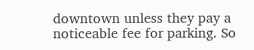downtown unless they pay a noticeable fee for parking. So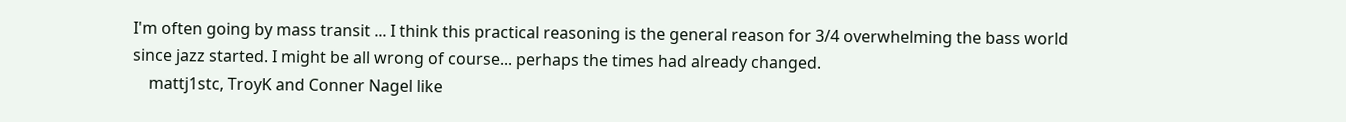I'm often going by mass transit ... I think this practical reasoning is the general reason for 3/4 overwhelming the bass world since jazz started. I might be all wrong of course... perhaps the times had already changed.
    mattj1stc, TroyK and Conner Nagel like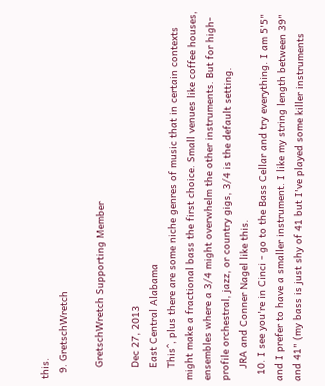this.
  9. GretschWretch

    GretschWretch Supporting Member

    Dec 27, 2013
    East Central Alabama
    This^, plus there are some niche genres of music that in certain contexts might make a fractional bass the first choice. Small venues like coffee houses, ensembles where a 3/4 might overwhelm the other instruments. But for high-profile orchestral, jazz, or country gigs, 3/4 is the default setting.
    JRA and Conner Nagel like this.
  10. I see you're in Cinci - go to the Bass Cellar and try everything. I am 5'5" and I prefer to have a smaller instrument. I like my string length between 39" and 41" (my bass is just shy of 41 but I've played some killer instruments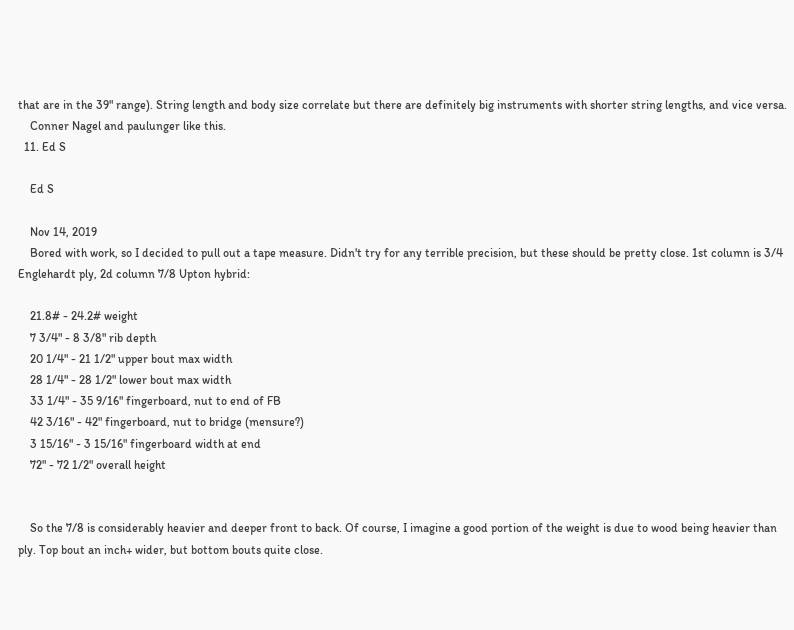that are in the 39" range). String length and body size correlate but there are definitely big instruments with shorter string lengths, and vice versa.
    Conner Nagel and paulunger like this.
  11. Ed S

    Ed S

    Nov 14, 2019
    Bored with work, so I decided to pull out a tape measure. Didn't try for any terrible precision, but these should be pretty close. 1st column is 3/4 Englehardt ply, 2d column 7/8 Upton hybrid:

    21.8# - 24.2# weight
    7 3/4" - 8 3/8" rib depth
    20 1/4" - 21 1/2" upper bout max width
    28 1/4" - 28 1/2" lower bout max width
    33 1/4" - 35 9/16" fingerboard, nut to end of FB
    42 3/16" - 42" fingerboard, nut to bridge (mensure?)
    3 15/16" - 3 15/16" fingerboard width at end
    72" - 72 1/2" overall height


    So the 7/8 is considerably heavier and deeper front to back. Of course, I imagine a good portion of the weight is due to wood being heavier than ply. Top bout an inch+ wider, but bottom bouts quite close.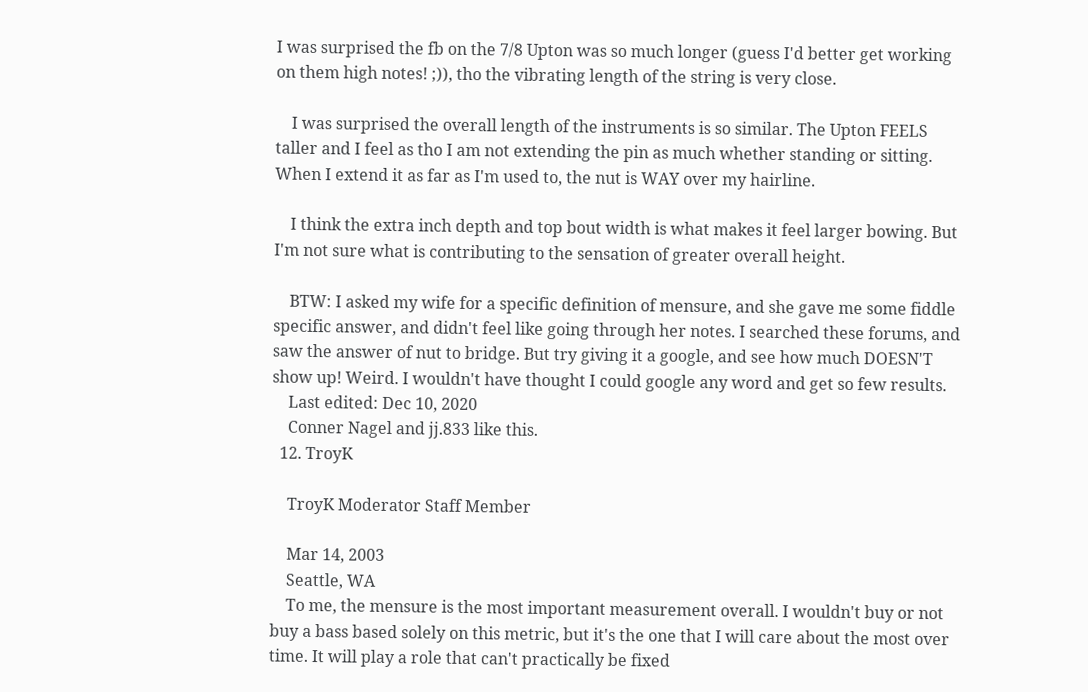I was surprised the fb on the 7/8 Upton was so much longer (guess I'd better get working on them high notes! ;)), tho the vibrating length of the string is very close.

    I was surprised the overall length of the instruments is so similar. The Upton FEELS taller and I feel as tho I am not extending the pin as much whether standing or sitting. When I extend it as far as I'm used to, the nut is WAY over my hairline.

    I think the extra inch depth and top bout width is what makes it feel larger bowing. But I'm not sure what is contributing to the sensation of greater overall height.

    BTW: I asked my wife for a specific definition of mensure, and she gave me some fiddle specific answer, and didn't feel like going through her notes. I searched these forums, and saw the answer of nut to bridge. But try giving it a google, and see how much DOESN'T show up! Weird. I wouldn't have thought I could google any word and get so few results.
    Last edited: Dec 10, 2020
    Conner Nagel and jj.833 like this.
  12. TroyK

    TroyK Moderator Staff Member

    Mar 14, 2003
    Seattle, WA
    To me, the mensure is the most important measurement overall. I wouldn't buy or not buy a bass based solely on this metric, but it's the one that I will care about the most over time. It will play a role that can't practically be fixed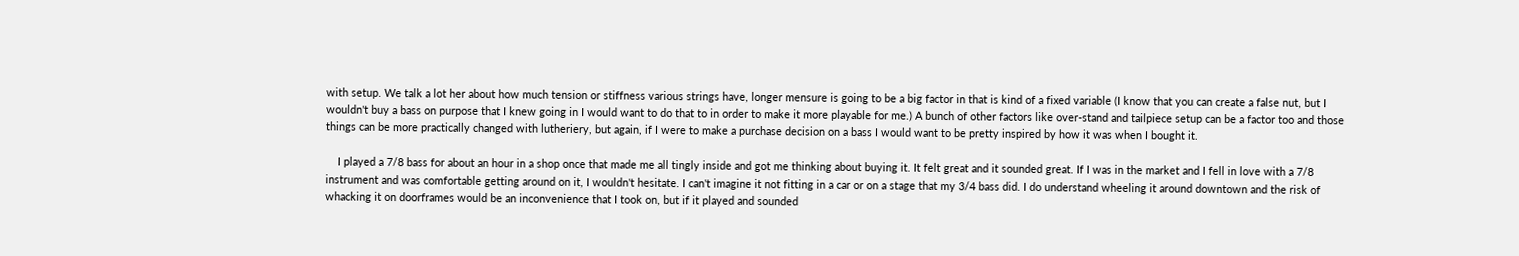with setup. We talk a lot her about how much tension or stiffness various strings have, longer mensure is going to be a big factor in that is kind of a fixed variable (I know that you can create a false nut, but I wouldn't buy a bass on purpose that I knew going in I would want to do that to in order to make it more playable for me.) A bunch of other factors like over-stand and tailpiece setup can be a factor too and those things can be more practically changed with lutheriery, but again, if I were to make a purchase decision on a bass I would want to be pretty inspired by how it was when I bought it.

    I played a 7/8 bass for about an hour in a shop once that made me all tingly inside and got me thinking about buying it. It felt great and it sounded great. If I was in the market and I fell in love with a 7/8 instrument and was comfortable getting around on it, I wouldn't hesitate. I can't imagine it not fitting in a car or on a stage that my 3/4 bass did. I do understand wheeling it around downtown and the risk of whacking it on doorframes would be an inconvenience that I took on, but if it played and sounded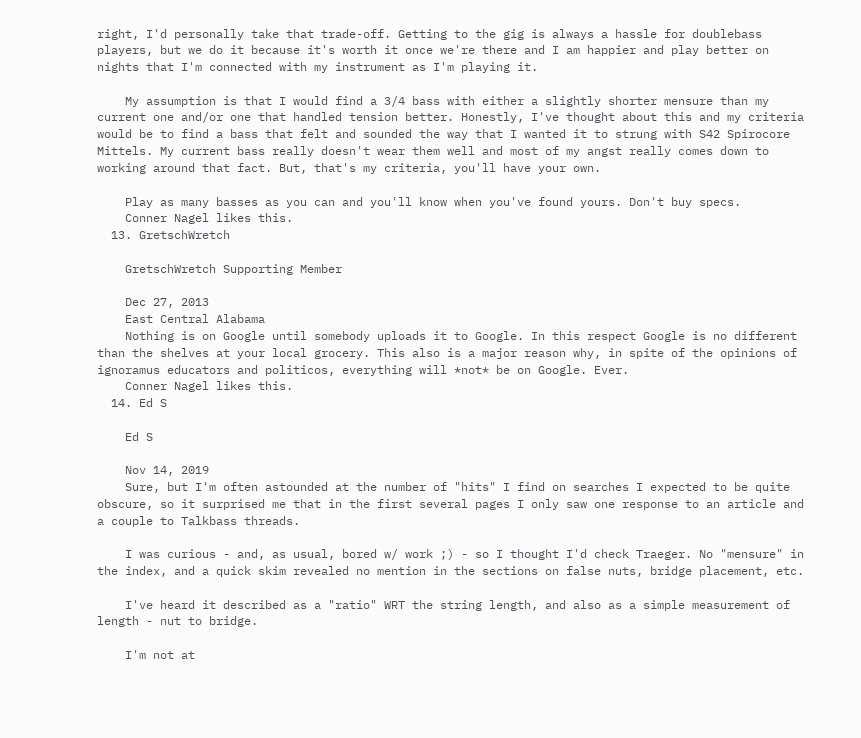right, I'd personally take that trade-off. Getting to the gig is always a hassle for doublebass players, but we do it because it's worth it once we're there and I am happier and play better on nights that I'm connected with my instrument as I'm playing it.

    My assumption is that I would find a 3/4 bass with either a slightly shorter mensure than my current one and/or one that handled tension better. Honestly, I've thought about this and my criteria would be to find a bass that felt and sounded the way that I wanted it to strung with S42 Spirocore Mittels. My current bass really doesn't wear them well and most of my angst really comes down to working around that fact. But, that's my criteria, you'll have your own.

    Play as many basses as you can and you'll know when you've found yours. Don't buy specs.
    Conner Nagel likes this.
  13. GretschWretch

    GretschWretch Supporting Member

    Dec 27, 2013
    East Central Alabama
    Nothing is on Google until somebody uploads it to Google. In this respect Google is no different than the shelves at your local grocery. This also is a major reason why, in spite of the opinions of ignoramus educators and politicos, everything will *not* be on Google. Ever.
    Conner Nagel likes this.
  14. Ed S

    Ed S

    Nov 14, 2019
    Sure, but I'm often astounded at the number of "hits" I find on searches I expected to be quite obscure, so it surprised me that in the first several pages I only saw one response to an article and a couple to Talkbass threads.

    I was curious - and, as usual, bored w/ work ;) - so I thought I'd check Traeger. No "mensure" in the index, and a quick skim revealed no mention in the sections on false nuts, bridge placement, etc.

    I've heard it described as a "ratio" WRT the string length, and also as a simple measurement of length - nut to bridge.

    I'm not at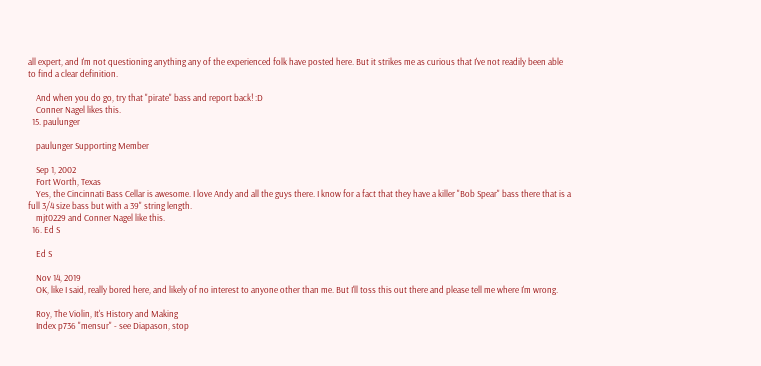all expert, and I'm not questioning anything any of the experienced folk have posted here. But it strikes me as curious that I've not readily been able to find a clear definition.

    And when you do go, try that "pirate" bass and report back! :D
    Conner Nagel likes this.
  15. paulunger

    paulunger Supporting Member

    Sep 1, 2002
    Fort Worth, Texas
    Yes, the Cincinnati Bass Cellar is awesome. I love Andy and all the guys there. I know for a fact that they have a killer "Bob Spear" bass there that is a full 3/4 size bass but with a 39" string length.
    mjt0229 and Conner Nagel like this.
  16. Ed S

    Ed S

    Nov 14, 2019
    OK, like I said, really bored here, and likely of no interest to anyone other than me. But I'll toss this out there and please tell me where I'm wrong.

    Roy, The Violin, It's History and Making
    Index p736 "mensur" - see Diapason, stop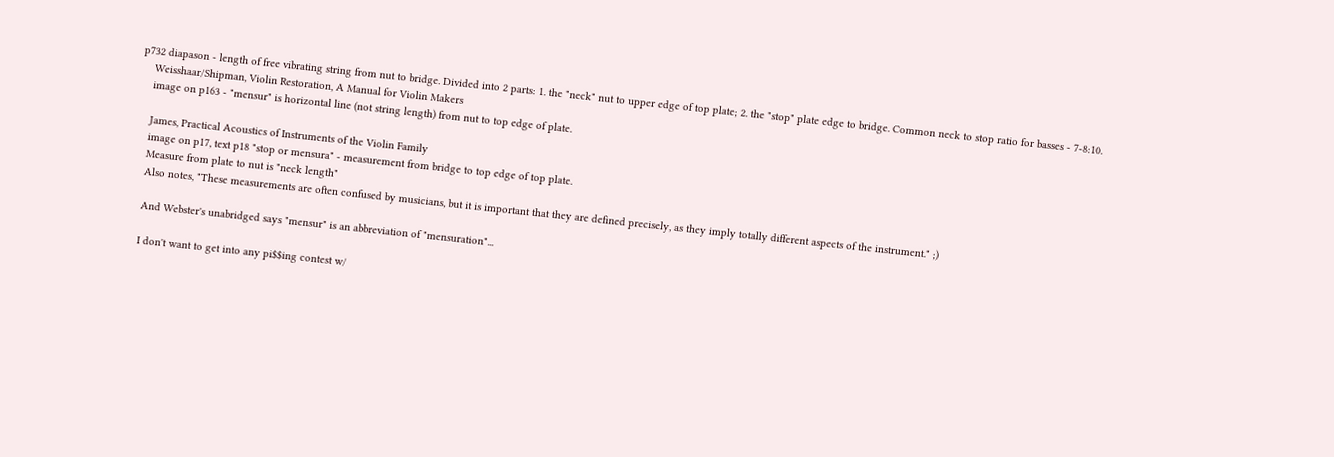p732 diapason - length of free vibrating string from nut to bridge. Divided into 2 parts: 1. the "neck" nut to upper edge of top plate; 2. the "stop" plate edge to bridge. Common neck to stop ratio for basses - 7-8:10.
    Weisshaar/Shipman, Violin Restoration, A Manual for Violin Makers
    image on p163 - "mensur" is horizontal line (not string length) from nut to top edge of plate.

    James, Practical Acoustics of Instruments of the Violin Family
    image on p17, text p18 "stop or mensura" - measurement from bridge to top edge of top plate.
    Measure from plate to nut is "neck length"
    Also notes, "These measurements are often confused by musicians, but it is important that they are defined precisely, as they imply totally different aspects of the instrument." ;)

    And Webster's unabridged says "mensur" is an abbreviation of "mensuration"...

    I don't want to get into any pi$$ing contest w/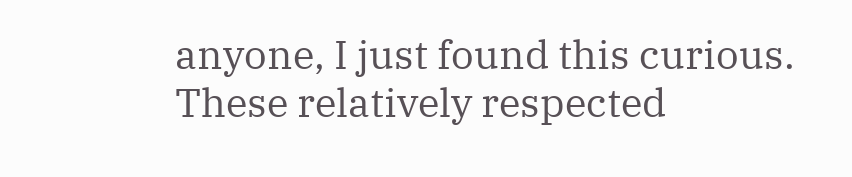anyone, I just found this curious. These relatively respected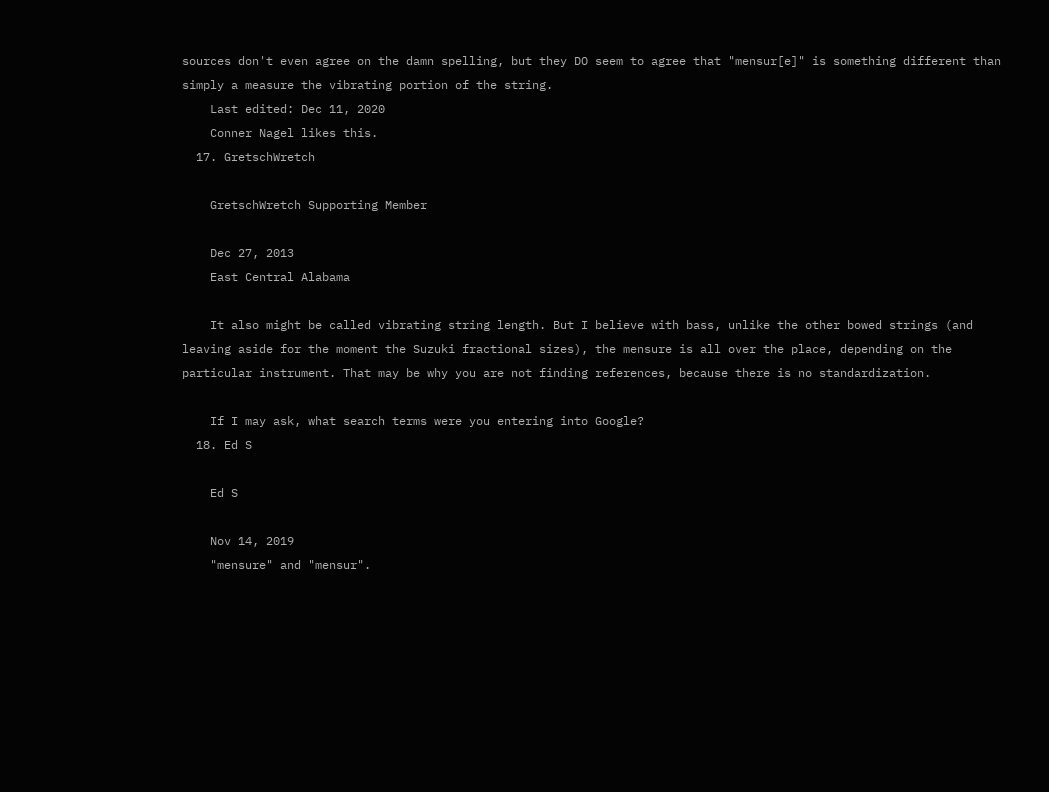sources don't even agree on the damn spelling, but they DO seem to agree that "mensur[e]" is something different than simply a measure the vibrating portion of the string.
    Last edited: Dec 11, 2020
    Conner Nagel likes this.
  17. GretschWretch

    GretschWretch Supporting Member

    Dec 27, 2013
    East Central Alabama

    It also might be called vibrating string length. But I believe with bass, unlike the other bowed strings (and leaving aside for the moment the Suzuki fractional sizes), the mensure is all over the place, depending on the particular instrument. That may be why you are not finding references, because there is no standardization.

    If I may ask, what search terms were you entering into Google?
  18. Ed S

    Ed S

    Nov 14, 2019
    "mensure" and "mensur".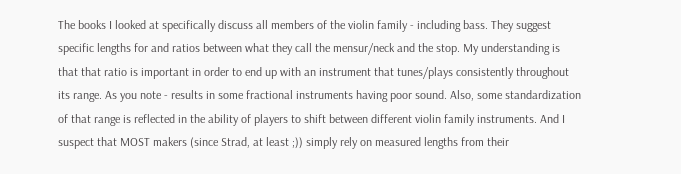The books I looked at specifically discuss all members of the violin family - including bass. They suggest specific lengths for and ratios between what they call the mensur/neck and the stop. My understanding is that that ratio is important in order to end up with an instrument that tunes/plays consistently throughout its range. As you note - results in some fractional instruments having poor sound. Also, some standardization of that range is reflected in the ability of players to shift between different violin family instruments. And I suspect that MOST makers (since Strad, at least ;)) simply rely on measured lengths from their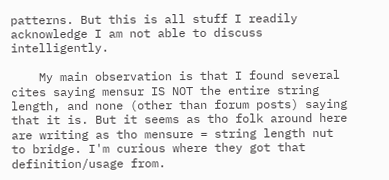patterns. But this is all stuff I readily acknowledge I am not able to discuss intelligently.

    My main observation is that I found several cites saying mensur IS NOT the entire string length, and none (other than forum posts) saying that it is. But it seems as tho folk around here are writing as tho mensure = string length nut to bridge. I'm curious where they got that definition/usage from.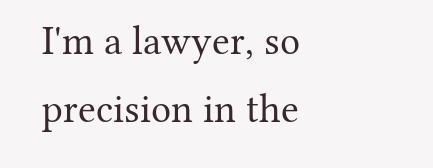I'm a lawyer, so precision in the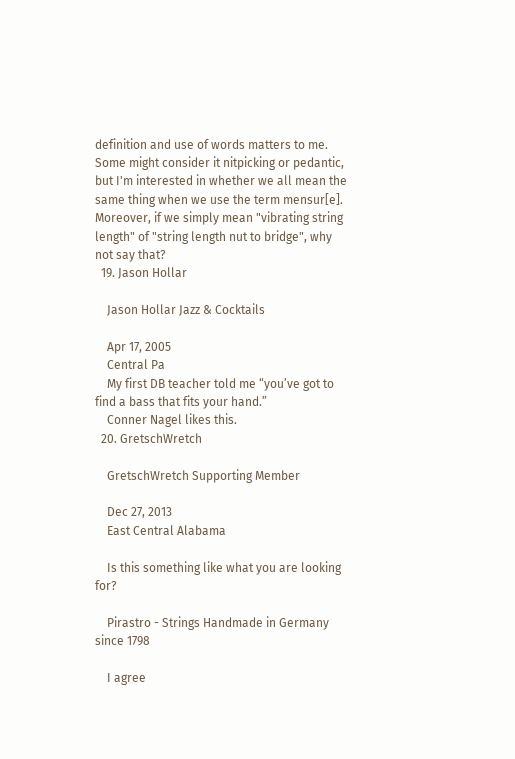definition and use of words matters to me. Some might consider it nitpicking or pedantic, but I'm interested in whether we all mean the same thing when we use the term mensur[e]. Moreover, if we simply mean "vibrating string length" of "string length nut to bridge", why not say that?
  19. Jason Hollar

    Jason Hollar Jazz & Cocktails

    Apr 17, 2005
    Central Pa
    My first DB teacher told me “you’ve got to find a bass that fits your hand.”
    Conner Nagel likes this.
  20. GretschWretch

    GretschWretch Supporting Member

    Dec 27, 2013
    East Central Alabama

    Is this something like what you are looking for?

    Pirastro - Strings Handmade in Germany since 1798

    I agree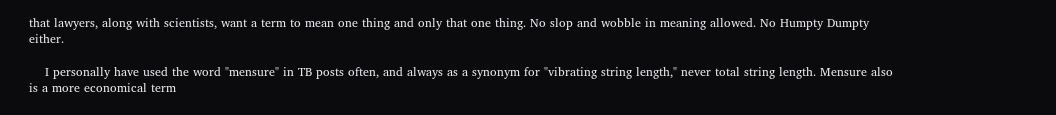that lawyers, along with scientists, want a term to mean one thing and only that one thing. No slop and wobble in meaning allowed. No Humpty Dumpty either.

    I personally have used the word "mensure" in TB posts often, and always as a synonym for "vibrating string length," never total string length. Mensure also is a more economical term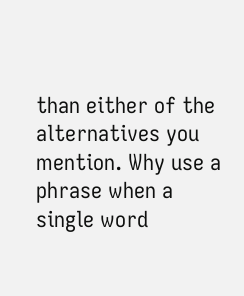than either of the alternatives you mention. Why use a phrase when a single word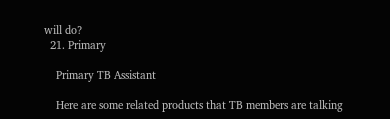will do?
  21. Primary

    Primary TB Assistant

    Here are some related products that TB members are talking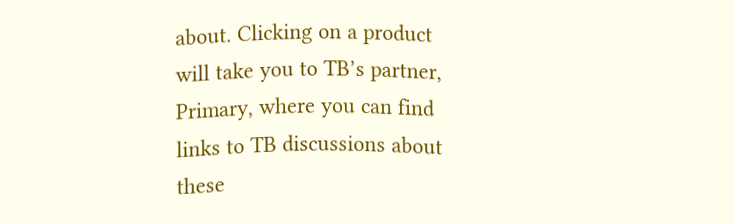about. Clicking on a product will take you to TB’s partner, Primary, where you can find links to TB discussions about these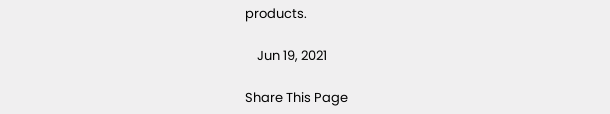products.

    Jun 19, 2021

Share This Page